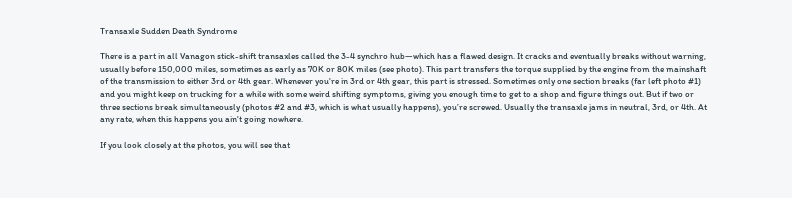Transaxle Sudden Death Syndrome

There is a part in all Vanagon stick-shift transaxles called the 3-4 synchro hub—which has a flawed design. It cracks and eventually breaks without warning, usually before 150,000 miles, sometimes as early as 70K or 80K miles (see photo). This part transfers the torque supplied by the engine from the mainshaft of the transmission to either 3rd or 4th gear. Whenever you're in 3rd or 4th gear, this part is stressed. Sometimes only one section breaks (far left photo #1) and you might keep on trucking for a while with some weird shifting symptoms, giving you enough time to get to a shop and figure things out. But if two or three sections break simultaneously (photos #2 and #3, which is what usually happens), you’re screwed. Usually the transaxle jams in neutral, 3rd, or 4th. At any rate, when this happens you ain't going nowhere.

If you look closely at the photos, you will see that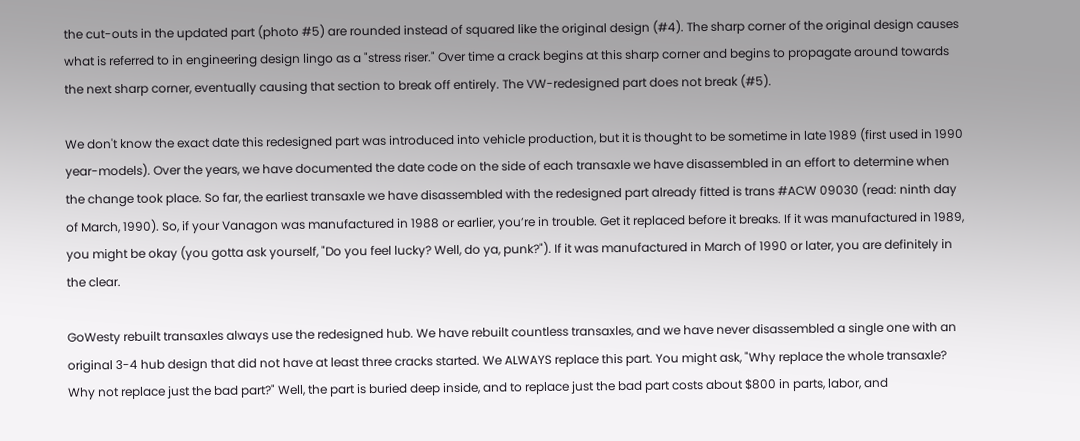the cut-outs in the updated part (photo #5) are rounded instead of squared like the original design (#4). The sharp corner of the original design causes what is referred to in engineering design lingo as a "stress riser." Over time a crack begins at this sharp corner and begins to propagate around towards the next sharp corner, eventually causing that section to break off entirely. The VW-redesigned part does not break (#5).

We don't know the exact date this redesigned part was introduced into vehicle production, but it is thought to be sometime in late 1989 (first used in 1990 year-models). Over the years, we have documented the date code on the side of each transaxle we have disassembled in an effort to determine when the change took place. So far, the earliest transaxle we have disassembled with the redesigned part already fitted is trans #ACW 09030 (read: ninth day of March, 1990). So, if your Vanagon was manufactured in 1988 or earlier, you’re in trouble. Get it replaced before it breaks. If it was manufactured in 1989, you might be okay (you gotta ask yourself, "Do you feel lucky? Well, do ya, punk?"). If it was manufactured in March of 1990 or later, you are definitely in the clear.

GoWesty rebuilt transaxles always use the redesigned hub. We have rebuilt countless transaxles, and we have never disassembled a single one with an original 3-4 hub design that did not have at least three cracks started. We ALWAYS replace this part. You might ask, "Why replace the whole transaxle? Why not replace just the bad part?" Well, the part is buried deep inside, and to replace just the bad part costs about $800 in parts, labor, and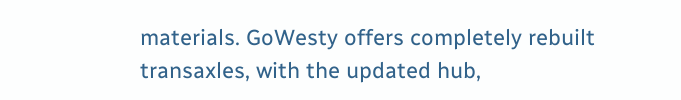materials. GoWesty offers completely rebuilt transaxles, with the updated hub,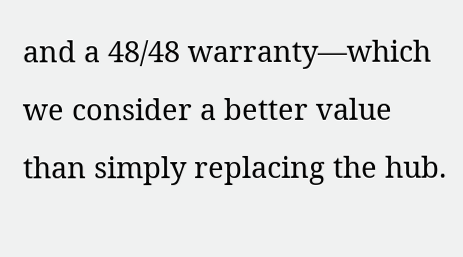and a 48/48 warranty—which we consider a better value than simply replacing the hub.